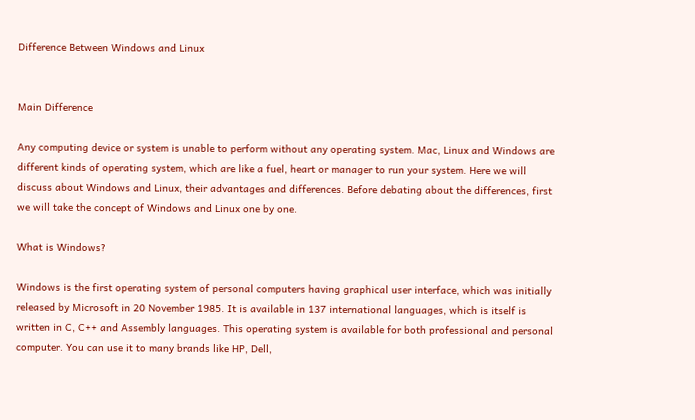Difference Between Windows and Linux


Main Difference

Any computing device or system is unable to perform without any operating system. Mac, Linux and Windows are different kinds of operating system, which are like a fuel, heart or manager to run your system. Here we will discuss about Windows and Linux, their advantages and differences. Before debating about the differences, first we will take the concept of Windows and Linux one by one.

What is Windows?

Windows is the first operating system of personal computers having graphical user interface, which was initially released by Microsoft in 20 November 1985. It is available in 137 international languages, which is itself is written in C, C++ and Assembly languages. This operating system is available for both professional and personal computer. You can use it to many brands like HP, Dell,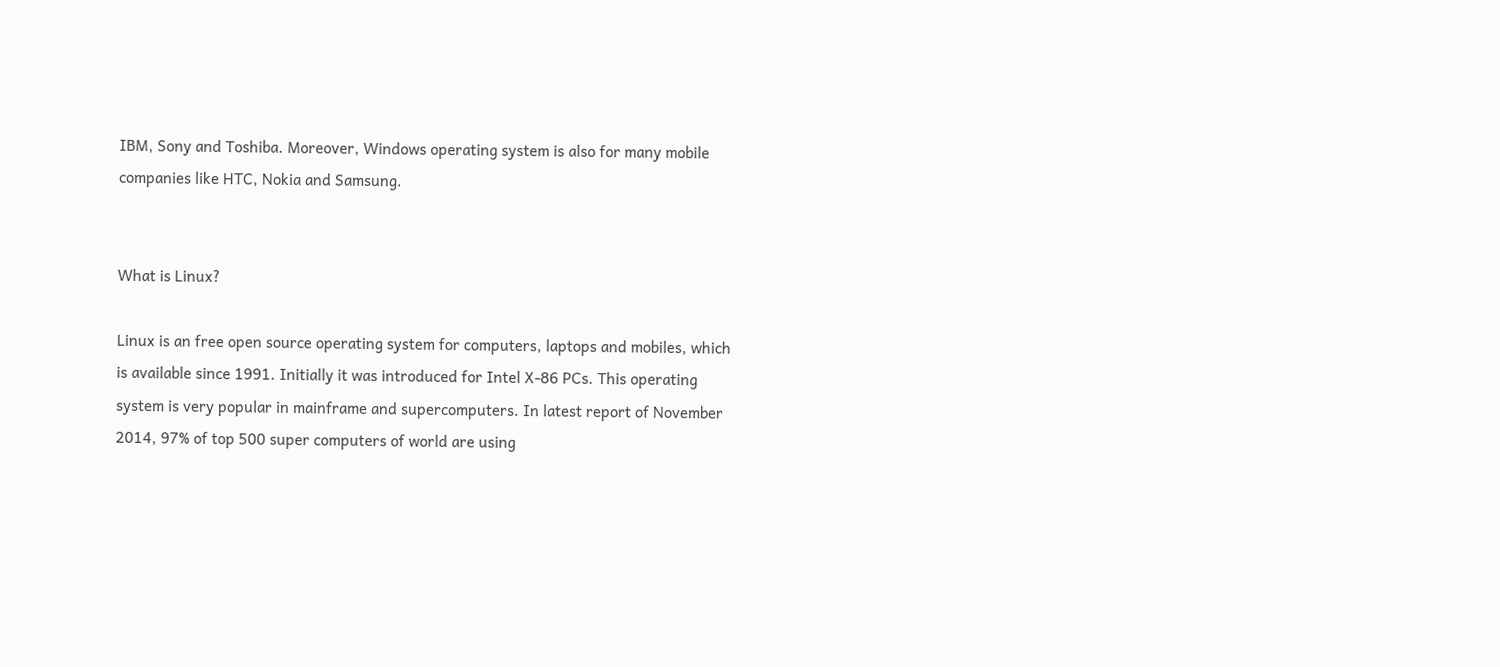IBM, Sony and Toshiba. Moreover, Windows operating system is also for many mobile companies like HTC, Nokia and Samsung.


What is Linux?

Linux is an free open source operating system for computers, laptops and mobiles, which is available since 1991. Initially it was introduced for Intel X-86 PCs. This operating system is very popular in mainframe and supercomputers. In latest report of November 2014, 97% of top 500 super computers of world are using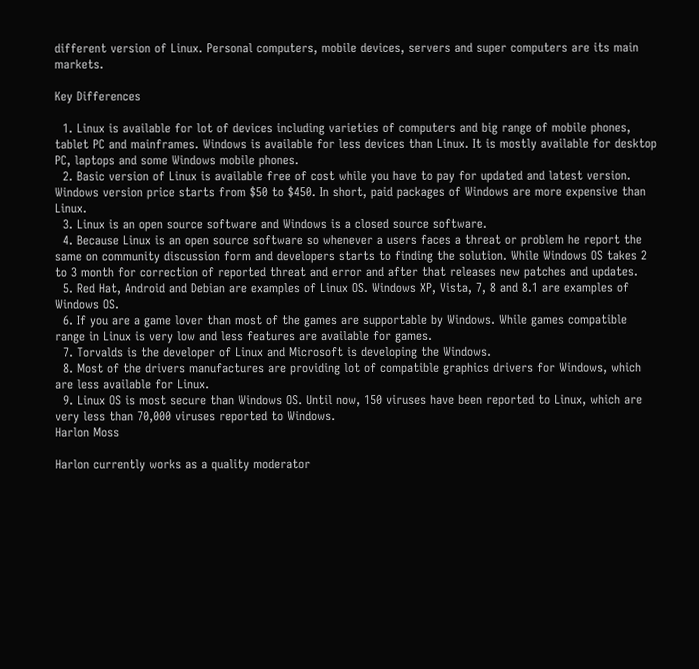different version of Linux. Personal computers, mobile devices, servers and super computers are its main markets.

Key Differences

  1. Linux is available for lot of devices including varieties of computers and big range of mobile phones, tablet PC and mainframes. Windows is available for less devices than Linux. It is mostly available for desktop PC, laptops and some Windows mobile phones.
  2. Basic version of Linux is available free of cost while you have to pay for updated and latest version. Windows version price starts from $50 to $450. In short, paid packages of Windows are more expensive than Linux.
  3. Linux is an open source software and Windows is a closed source software.
  4. Because Linux is an open source software so whenever a users faces a threat or problem he report the same on community discussion form and developers starts to finding the solution. While Windows OS takes 2 to 3 month for correction of reported threat and error and after that releases new patches and updates.
  5. Red Hat, Android and Debian are examples of Linux OS. Windows XP, Vista, 7, 8 and 8.1 are examples of Windows OS.
  6. If you are a game lover than most of the games are supportable by Windows. While games compatible range in Linux is very low and less features are available for games.
  7. Torvalds is the developer of Linux and Microsoft is developing the Windows.
  8. Most of the drivers manufactures are providing lot of compatible graphics drivers for Windows, which are less available for Linux.
  9. Linux OS is most secure than Windows OS. Until now, 150 viruses have been reported to Linux, which are very less than 70,000 viruses reported to Windows.
Harlon Moss

Harlon currently works as a quality moderator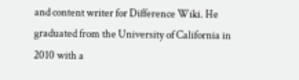and content writer for Difference Wiki. He graduated from the University of California in 2010 with a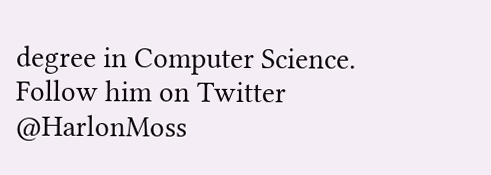degree in Computer Science. Follow him on Twitter @HarlonMoss